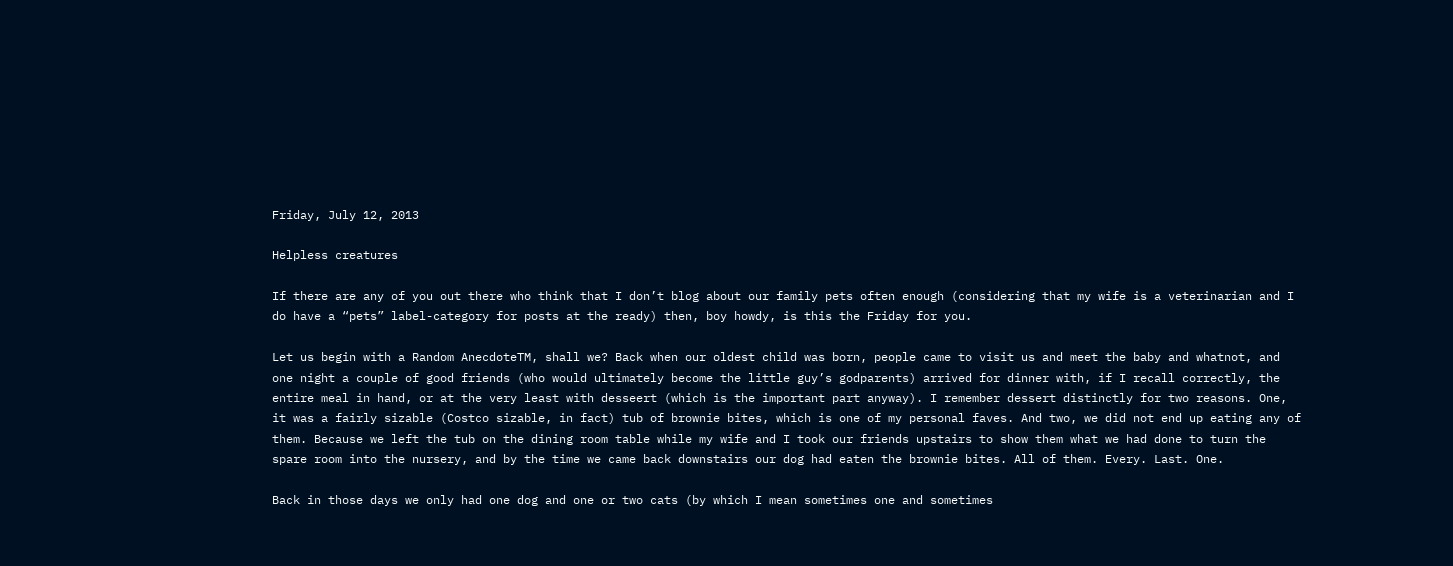Friday, July 12, 2013

Helpless creatures

If there are any of you out there who think that I don’t blog about our family pets often enough (considering that my wife is a veterinarian and I do have a “pets” label-category for posts at the ready) then, boy howdy, is this the Friday for you.

Let us begin with a Random AnecdoteTM, shall we? Back when our oldest child was born, people came to visit us and meet the baby and whatnot, and one night a couple of good friends (who would ultimately become the little guy’s godparents) arrived for dinner with, if I recall correctly, the entire meal in hand, or at the very least with desseert (which is the important part anyway). I remember dessert distinctly for two reasons. One, it was a fairly sizable (Costco sizable, in fact) tub of brownie bites, which is one of my personal faves. And two, we did not end up eating any of them. Because we left the tub on the dining room table while my wife and I took our friends upstairs to show them what we had done to turn the spare room into the nursery, and by the time we came back downstairs our dog had eaten the brownie bites. All of them. Every. Last. One.

Back in those days we only had one dog and one or two cats (by which I mean sometimes one and sometimes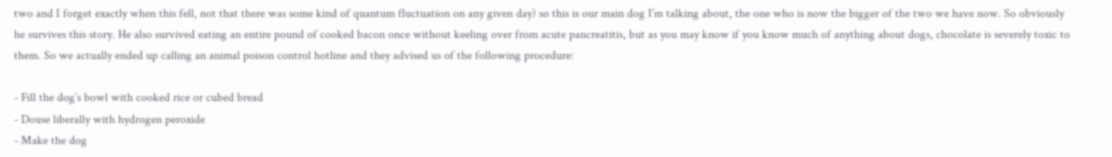two and I forget exactly when this fell, not that there was some kind of quantum fluctuation on any given day) so this is our main dog I’m talking about, the one who is now the bigger of the two we have now. So obviously he survives this story. He also survived eating an entire pound of cooked bacon once without keeling over from acute pancreatitis, but as you may know if you know much of anything about dogs, chocolate is severely toxic to them. So we actually ended up calling an animal poison control hotline and they advised us of the following procedure:

- Fill the dog’s bowl with cooked rice or cubed bread
- Douse liberally with hydrogen peroxide
- Make the dog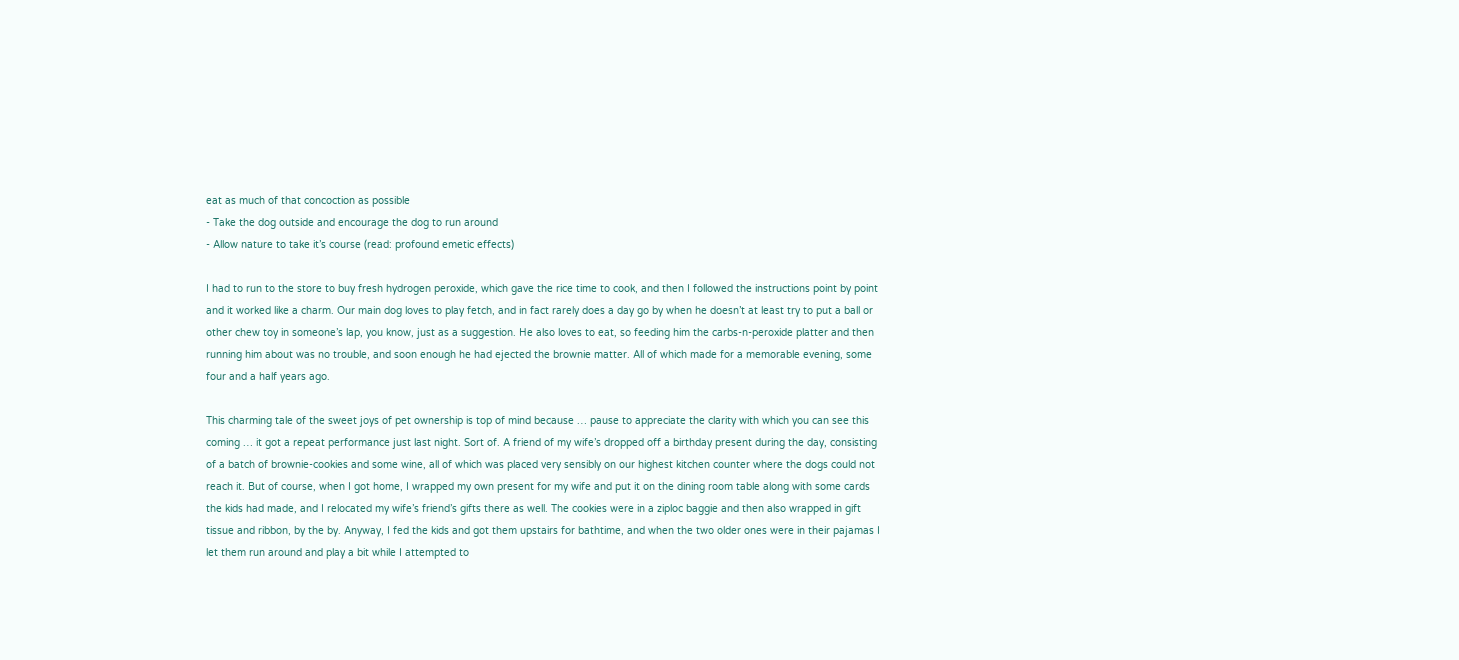eat as much of that concoction as possible
- Take the dog outside and encourage the dog to run around
- Allow nature to take it’s course (read: profound emetic effects)

I had to run to the store to buy fresh hydrogen peroxide, which gave the rice time to cook, and then I followed the instructions point by point and it worked like a charm. Our main dog loves to play fetch, and in fact rarely does a day go by when he doesn’t at least try to put a ball or other chew toy in someone’s lap, you know, just as a suggestion. He also loves to eat, so feeding him the carbs-n-peroxide platter and then running him about was no trouble, and soon enough he had ejected the brownie matter. All of which made for a memorable evening, some four and a half years ago.

This charming tale of the sweet joys of pet ownership is top of mind because … pause to appreciate the clarity with which you can see this coming … it got a repeat performance just last night. Sort of. A friend of my wife’s dropped off a birthday present during the day, consisting of a batch of brownie-cookies and some wine, all of which was placed very sensibly on our highest kitchen counter where the dogs could not reach it. But of course, when I got home, I wrapped my own present for my wife and put it on the dining room table along with some cards the kids had made, and I relocated my wife’s friend’s gifts there as well. The cookies were in a ziploc baggie and then also wrapped in gift tissue and ribbon, by the by. Anyway, I fed the kids and got them upstairs for bathtime, and when the two older ones were in their pajamas I let them run around and play a bit while I attempted to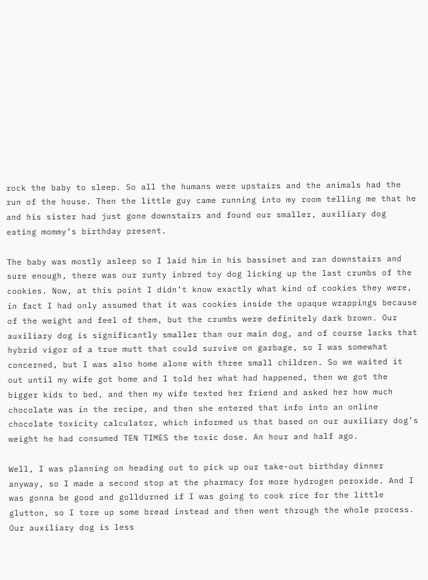rock the baby to sleep. So all the humans were upstairs and the animals had the run of the house. Then the little guy came running into my room telling me that he and his sister had just gone downstairs and found our smaller, auxiliary dog eating mommy’s birthday present.

The baby was mostly asleep so I laid him in his bassinet and ran downstairs and sure enough, there was our runty inbred toy dog licking up the last crumbs of the cookies. Now, at this point I didn’t know exactly what kind of cookies they were, in fact I had only assumed that it was cookies inside the opaque wrappings because of the weight and feel of them, but the crumbs were definitely dark brown. Our auxiliary dog is significantly smaller than our main dog, and of course lacks that hybrid vigor of a true mutt that could survive on garbage, so I was somewhat concerned, but I was also home alone with three small children. So we waited it out until my wife got home and I told her what had happened, then we got the bigger kids to bed, and then my wife texted her friend and asked her how much chocolate was in the recipe, and then she entered that info into an online chocolate toxicity calculator, which informed us that based on our auxiliary dog’s weight he had consumed TEN TIMES the toxic dose. An hour and half ago.

Well, I was planning on heading out to pick up our take-out birthday dinner anyway, so I made a second stop at the pharmacy for more hydrogen peroxide. And I was gonna be good and golldurned if I was going to cook rice for the little glutton, so I tore up some bread instead and then went through the whole process. Our auxiliary dog is less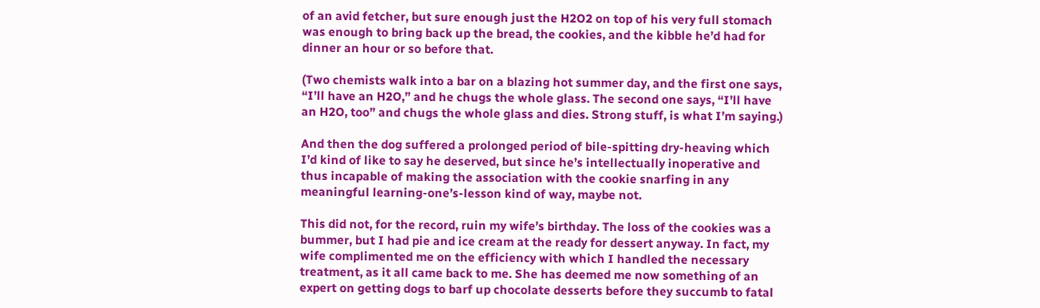of an avid fetcher, but sure enough just the H2O2 on top of his very full stomach was enough to bring back up the bread, the cookies, and the kibble he’d had for dinner an hour or so before that.

(Two chemists walk into a bar on a blazing hot summer day, and the first one says, “I’ll have an H2O,” and he chugs the whole glass. The second one says, “I’ll have an H2O, too” and chugs the whole glass and dies. Strong stuff, is what I’m saying.)

And then the dog suffered a prolonged period of bile-spitting dry-heaving which I’d kind of like to say he deserved, but since he’s intellectually inoperative and thus incapable of making the association with the cookie snarfing in any meaningful learning-one’s-lesson kind of way, maybe not.

This did not, for the record, ruin my wife’s birthday. The loss of the cookies was a bummer, but I had pie and ice cream at the ready for dessert anyway. In fact, my wife complimented me on the efficiency with which I handled the necessary treatment, as it all came back to me. She has deemed me now something of an expert on getting dogs to barf up chocolate desserts before they succumb to fatal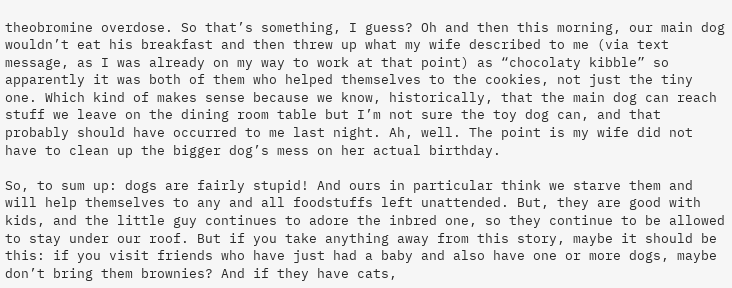theobromine overdose. So that’s something, I guess? Oh and then this morning, our main dog wouldn’t eat his breakfast and then threw up what my wife described to me (via text message, as I was already on my way to work at that point) as “chocolaty kibble” so apparently it was both of them who helped themselves to the cookies, not just the tiny one. Which kind of makes sense because we know, historically, that the main dog can reach stuff we leave on the dining room table but I’m not sure the toy dog can, and that probably should have occurred to me last night. Ah, well. The point is my wife did not have to clean up the bigger dog’s mess on her actual birthday.

So, to sum up: dogs are fairly stupid! And ours in particular think we starve them and will help themselves to any and all foodstuffs left unattended. But, they are good with kids, and the little guy continues to adore the inbred one, so they continue to be allowed to stay under our roof. But if you take anything away from this story, maybe it should be this: if you visit friends who have just had a baby and also have one or more dogs, maybe don’t bring them brownies? And if they have cats,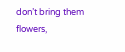don’t bring them flowers,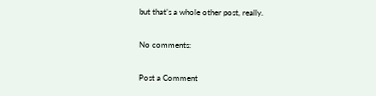but that’s a whole other post, really.

No comments:

Post a Comment